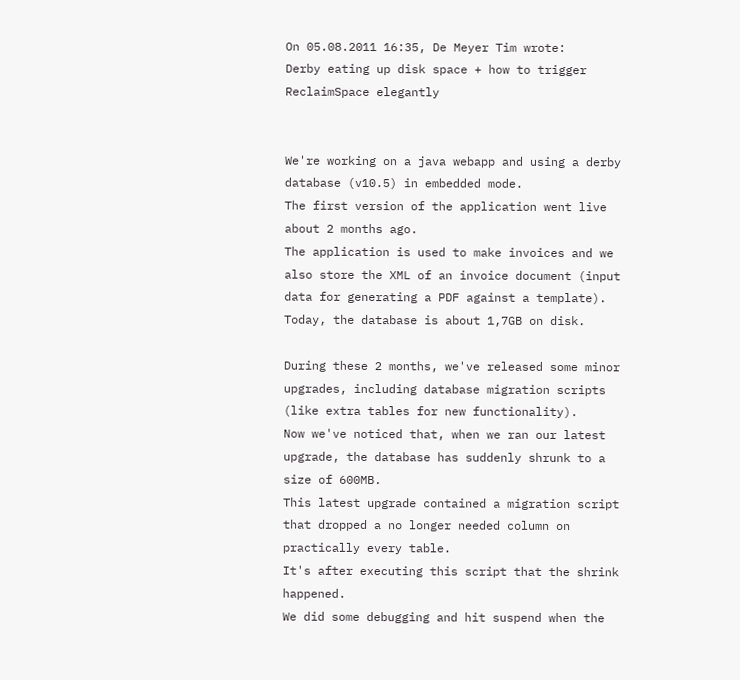On 05.08.2011 16:35, De Meyer Tim wrote:
Derby eating up disk space + how to trigger ReclaimSpace elegantly


We're working on a java webapp and using a derby database (v10.5) in embedded mode.
The first version of the application went live about 2 months ago.
The application is used to make invoices and we also store the XML of an invoice document (input data for generating a PDF against a template).
Today, the database is about 1,7GB on disk.

During these 2 months, we've released some minor upgrades, including database migration scripts (like extra tables for new functionality).
Now we've noticed that, when we ran our latest upgrade, the database has suddenly shrunk to a size of 600MB.
This latest upgrade contained a migration script that dropped a no longer needed column on practically every table.
It's after executing this script that the shrink happened.
We did some debugging and hit suspend when the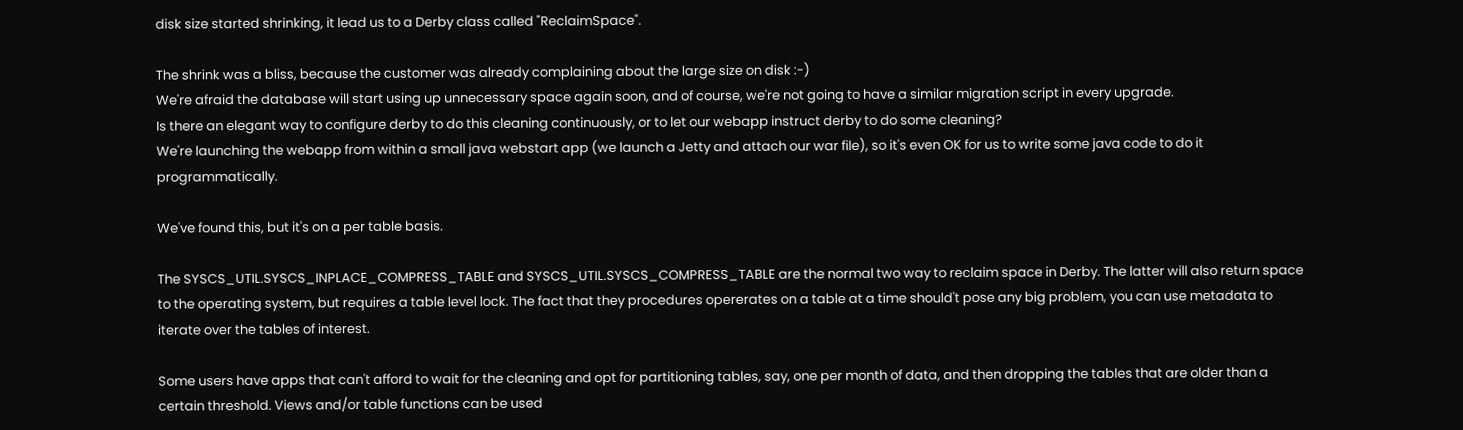disk size started shrinking, it lead us to a Derby class called "ReclaimSpace".

The shrink was a bliss, because the customer was already complaining about the large size on disk :-)
We're afraid the database will start using up unnecessary space again soon, and of course, we're not going to have a similar migration script in every upgrade.
Is there an elegant way to configure derby to do this cleaning continuously, or to let our webapp instruct derby to do some cleaning?
We're launching the webapp from within a small java webstart app (we launch a Jetty and attach our war file), so it's even OK for us to write some java code to do it programmatically.

We've found this, but it's on a per table basis.

The SYSCS_UTIL.SYSCS_INPLACE_COMPRESS_TABLE and SYSCS_UTIL.SYSCS_COMPRESS_TABLE are the normal two way to reclaim space in Derby. The latter will also return space to the operating system, but requires a table level lock. The fact that they procedures opererates on a table at a time should't pose any big problem, you can use metadata to iterate over the tables of interest.

Some users have apps that can't afford to wait for the cleaning and opt for partitioning tables, say, one per month of data, and then dropping the tables that are older than a certain threshold. Views and/or table functions can be used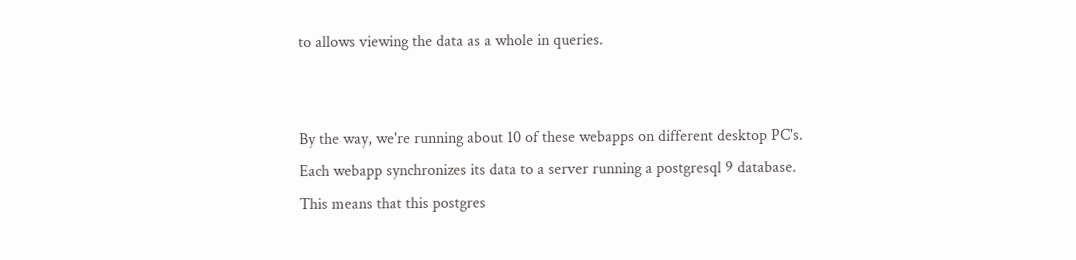to allows viewing the data as a whole in queries.


By the way, we're running about 10 of these webapps on different desktop PC's.
Each webapp synchronizes its data to a server running a postgresql 9 database.
This means that this postgres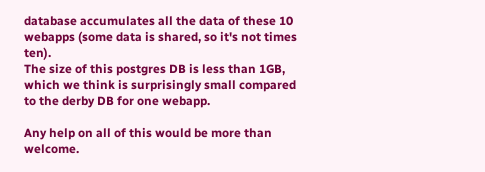database accumulates all the data of these 10 webapps (some data is shared, so it's not times ten).
The size of this postgres DB is less than 1GB, which we think is surprisingly small compared to the derby DB for one webapp.

Any help on all of this would be more than welcome.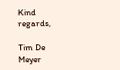Kind regards,

Tim De Meyer